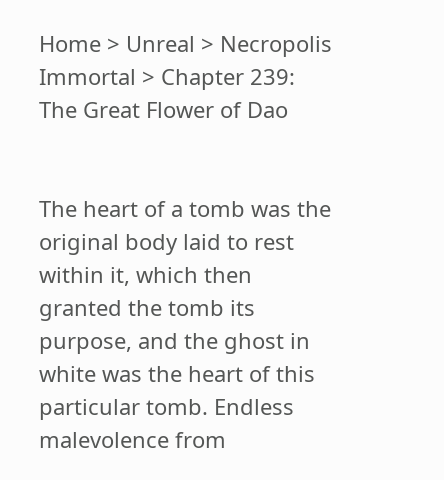Home > Unreal > Necropolis Immortal > Chapter 239: The Great Flower of Dao


The heart of a tomb was the original body laid to rest within it, which then granted the tomb its purpose, and the ghost in white was the heart of this particular tomb. Endless malevolence from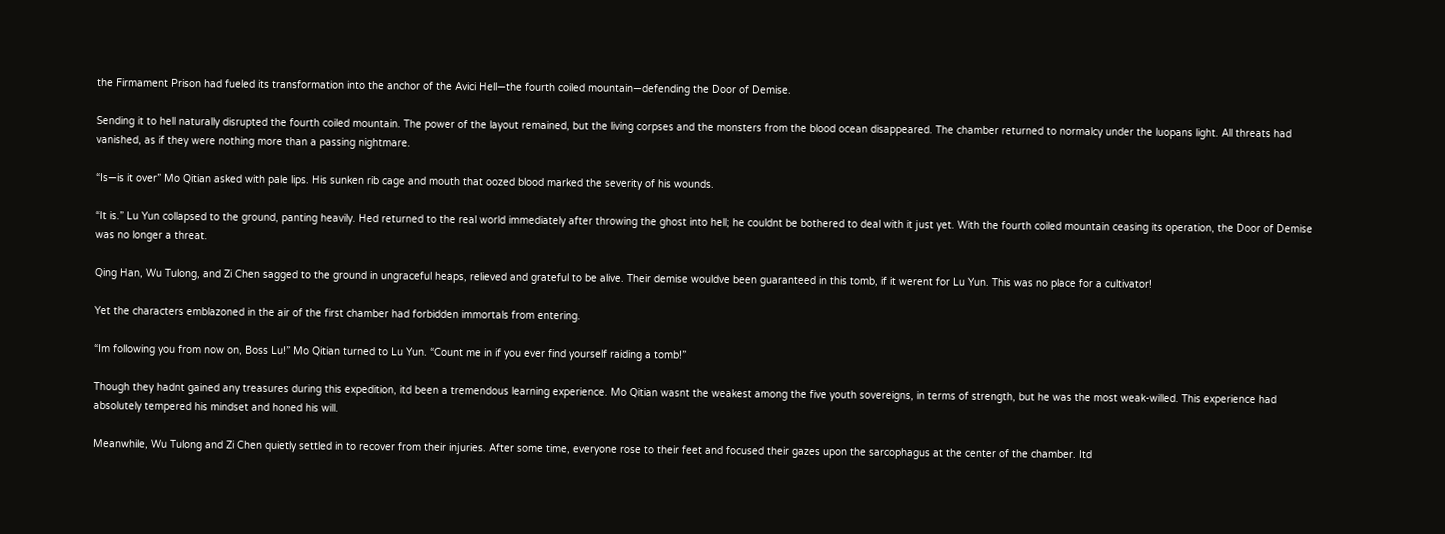the Firmament Prison had fueled its transformation into the anchor of the Avici Hell—the fourth coiled mountain—defending the Door of Demise.

Sending it to hell naturally disrupted the fourth coiled mountain. The power of the layout remained, but the living corpses and the monsters from the blood ocean disappeared. The chamber returned to normalcy under the luopans light. All threats had vanished, as if they were nothing more than a passing nightmare.

“Is—is it over” Mo Qitian asked with pale lips. His sunken rib cage and mouth that oozed blood marked the severity of his wounds.

“It is.” Lu Yun collapsed to the ground, panting heavily. Hed returned to the real world immediately after throwing the ghost into hell; he couldnt be bothered to deal with it just yet. With the fourth coiled mountain ceasing its operation, the Door of Demise was no longer a threat.

Qing Han, Wu Tulong, and Zi Chen sagged to the ground in ungraceful heaps, relieved and grateful to be alive. Their demise wouldve been guaranteed in this tomb, if it werent for Lu Yun. This was no place for a cultivator!

Yet the characters emblazoned in the air of the first chamber had forbidden immortals from entering.

“Im following you from now on, Boss Lu!” Mo Qitian turned to Lu Yun. “Count me in if you ever find yourself raiding a tomb!”

Though they hadnt gained any treasures during this expedition, itd been a tremendous learning experience. Mo Qitian wasnt the weakest among the five youth sovereigns, in terms of strength, but he was the most weak-willed. This experience had absolutely tempered his mindset and honed his will.

Meanwhile, Wu Tulong and Zi Chen quietly settled in to recover from their injuries. After some time, everyone rose to their feet and focused their gazes upon the sarcophagus at the center of the chamber. Itd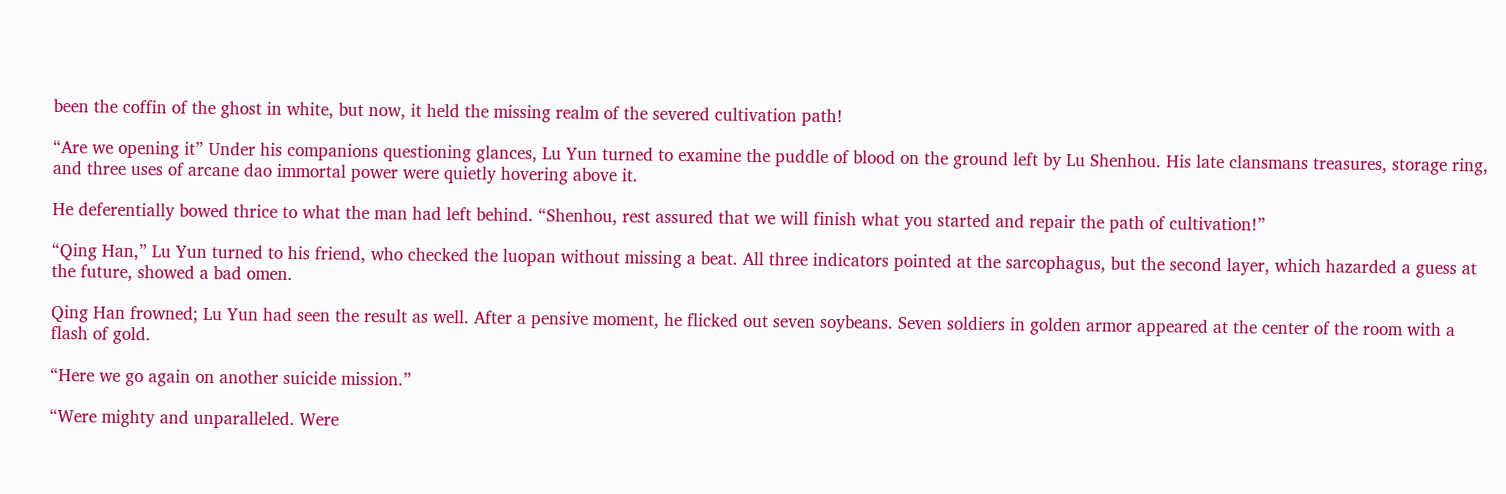been the coffin of the ghost in white, but now, it held the missing realm of the severed cultivation path!

“Are we opening it” Under his companions questioning glances, Lu Yun turned to examine the puddle of blood on the ground left by Lu Shenhou. His late clansmans treasures, storage ring, and three uses of arcane dao immortal power were quietly hovering above it.

He deferentially bowed thrice to what the man had left behind. “Shenhou, rest assured that we will finish what you started and repair the path of cultivation!”

“Qing Han,” Lu Yun turned to his friend, who checked the luopan without missing a beat. All three indicators pointed at the sarcophagus, but the second layer, which hazarded a guess at the future, showed a bad omen.

Qing Han frowned; Lu Yun had seen the result as well. After a pensive moment, he flicked out seven soybeans. Seven soldiers in golden armor appeared at the center of the room with a flash of gold.

“Here we go again on another suicide mission.”

“Were mighty and unparalleled. Were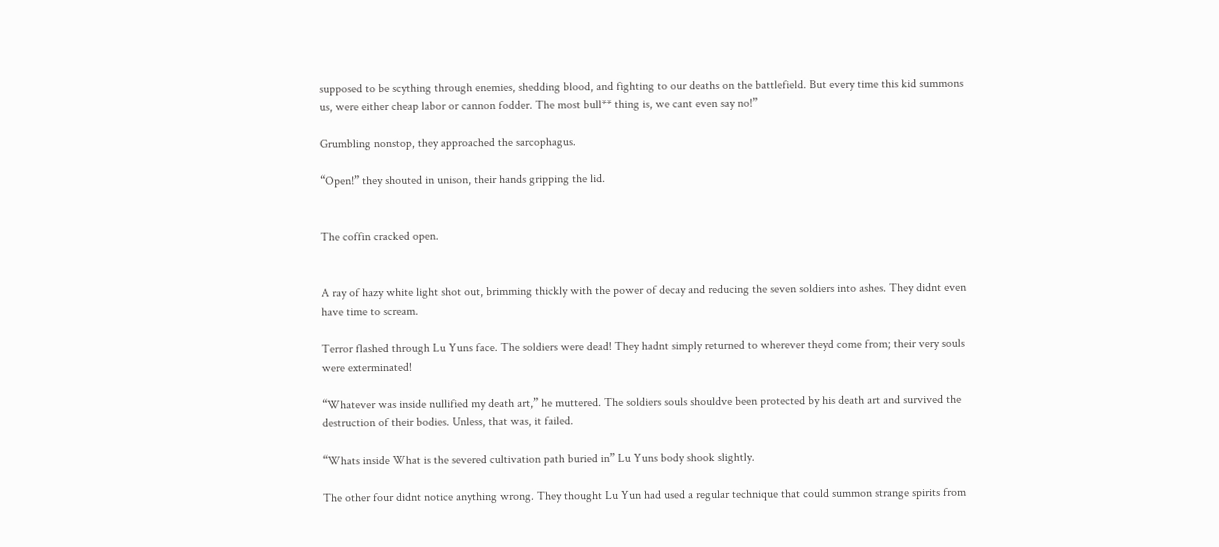supposed to be scything through enemies, shedding blood, and fighting to our deaths on the battlefield. But every time this kid summons us, were either cheap labor or cannon fodder. The most bull** thing is, we cant even say no!”

Grumbling nonstop, they approached the sarcophagus.

“Open!” they shouted in unison, their hands gripping the lid.


The coffin cracked open.


A ray of hazy white light shot out, brimming thickly with the power of decay and reducing the seven soldiers into ashes. They didnt even have time to scream.

Terror flashed through Lu Yuns face. The soldiers were dead! They hadnt simply returned to wherever theyd come from; their very souls were exterminated!

“Whatever was inside nullified my death art,” he muttered. The soldiers souls shouldve been protected by his death art and survived the destruction of their bodies. Unless, that was, it failed.

“Whats inside What is the severed cultivation path buried in” Lu Yuns body shook slightly.

The other four didnt notice anything wrong. They thought Lu Yun had used a regular technique that could summon strange spirits from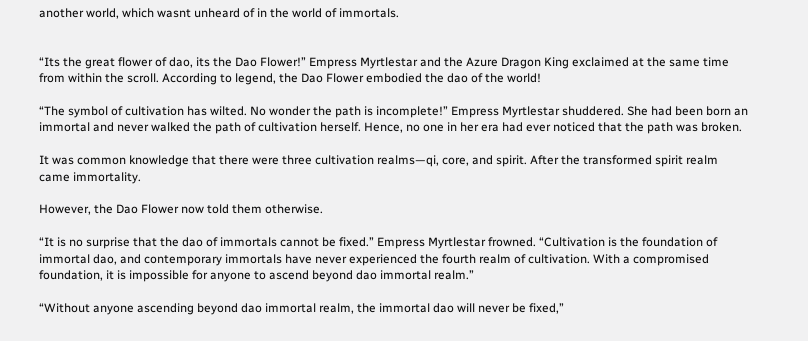another world, which wasnt unheard of in the world of immortals.


“Its the great flower of dao, its the Dao Flower!” Empress Myrtlestar and the Azure Dragon King exclaimed at the same time from within the scroll. According to legend, the Dao Flower embodied the dao of the world!

“The symbol of cultivation has wilted. No wonder the path is incomplete!” Empress Myrtlestar shuddered. She had been born an immortal and never walked the path of cultivation herself. Hence, no one in her era had ever noticed that the path was broken.

It was common knowledge that there were three cultivation realms—qi, core, and spirit. After the transformed spirit realm came immortality.

However, the Dao Flower now told them otherwise.

“It is no surprise that the dao of immortals cannot be fixed.” Empress Myrtlestar frowned. “Cultivation is the foundation of immortal dao, and contemporary immortals have never experienced the fourth realm of cultivation. With a compromised foundation, it is impossible for anyone to ascend beyond dao immortal realm.”

“Without anyone ascending beyond dao immortal realm, the immortal dao will never be fixed,”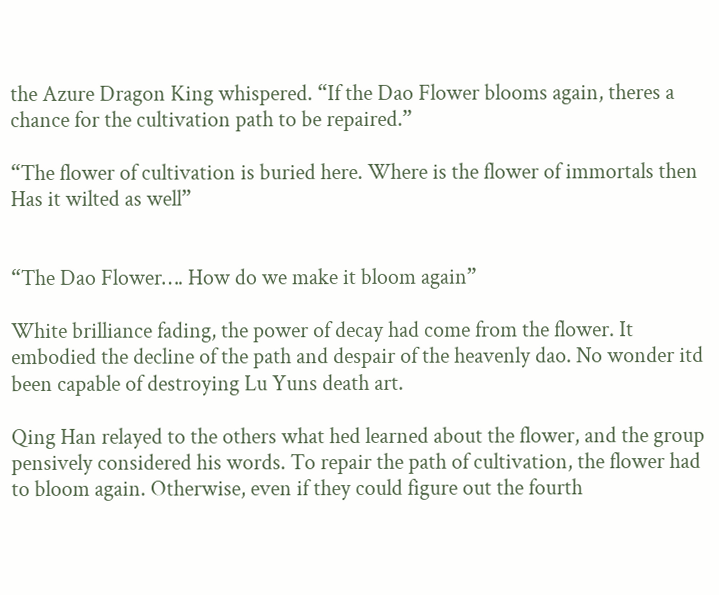the Azure Dragon King whispered. “If the Dao Flower blooms again, theres a chance for the cultivation path to be repaired.”

“The flower of cultivation is buried here. Where is the flower of immortals then Has it wilted as well”


“The Dao Flower…. How do we make it bloom again”

White brilliance fading, the power of decay had come from the flower. It embodied the decline of the path and despair of the heavenly dao. No wonder itd been capable of destroying Lu Yuns death art.

Qing Han relayed to the others what hed learned about the flower, and the group pensively considered his words. To repair the path of cultivation, the flower had to bloom again. Otherwise, even if they could figure out the fourth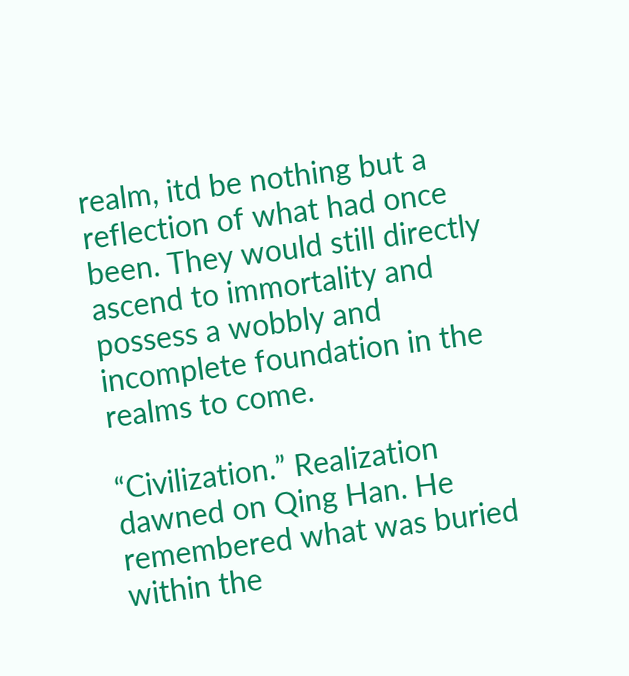realm, itd be nothing but a reflection of what had once been. They would still directly ascend to immortality and possess a wobbly and incomplete foundation in the realms to come.

“Civilization.” Realization dawned on Qing Han. He remembered what was buried within the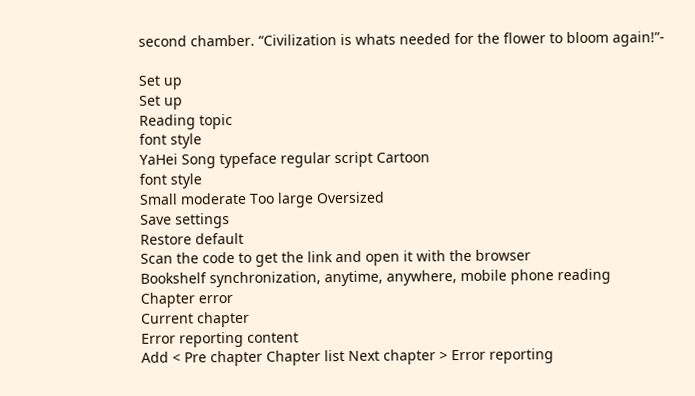second chamber. “Civilization is whats needed for the flower to bloom again!”-

Set up
Set up
Reading topic
font style
YaHei Song typeface regular script Cartoon
font style
Small moderate Too large Oversized
Save settings
Restore default
Scan the code to get the link and open it with the browser
Bookshelf synchronization, anytime, anywhere, mobile phone reading
Chapter error
Current chapter
Error reporting content
Add < Pre chapter Chapter list Next chapter > Error reporting